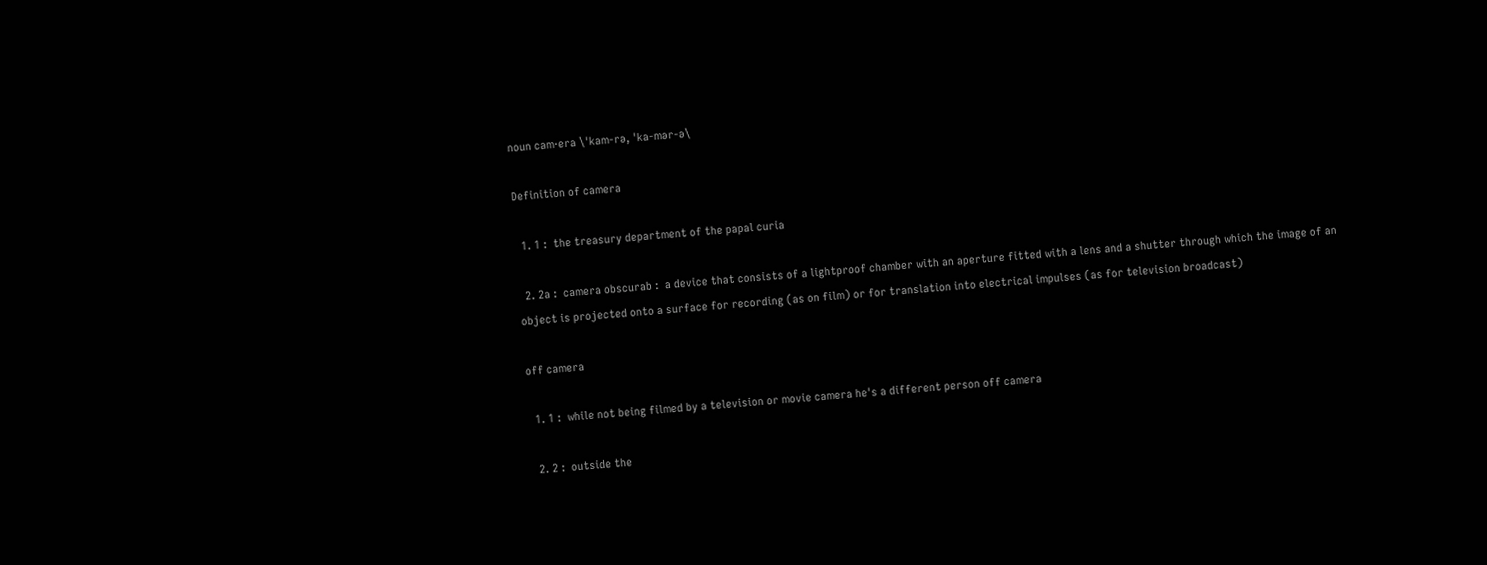noun cam·era \ˈkam-rə, ˈka-mər-ə\

Definition of camera

  1. 1 :  the treasury department of the papal curia

  2. 2a :  camera obscurab :  a device that consists of a lightproof chamber with an aperture fitted with a lens and a shutter through which the image of an object is projected onto a surface for recording (as on film) or for translation into electrical impulses (as for television broadcast)

off camera

  1. 1 :  while not being filmed by a television or movie camera he's a different person off camera

  2. 2 :  outside the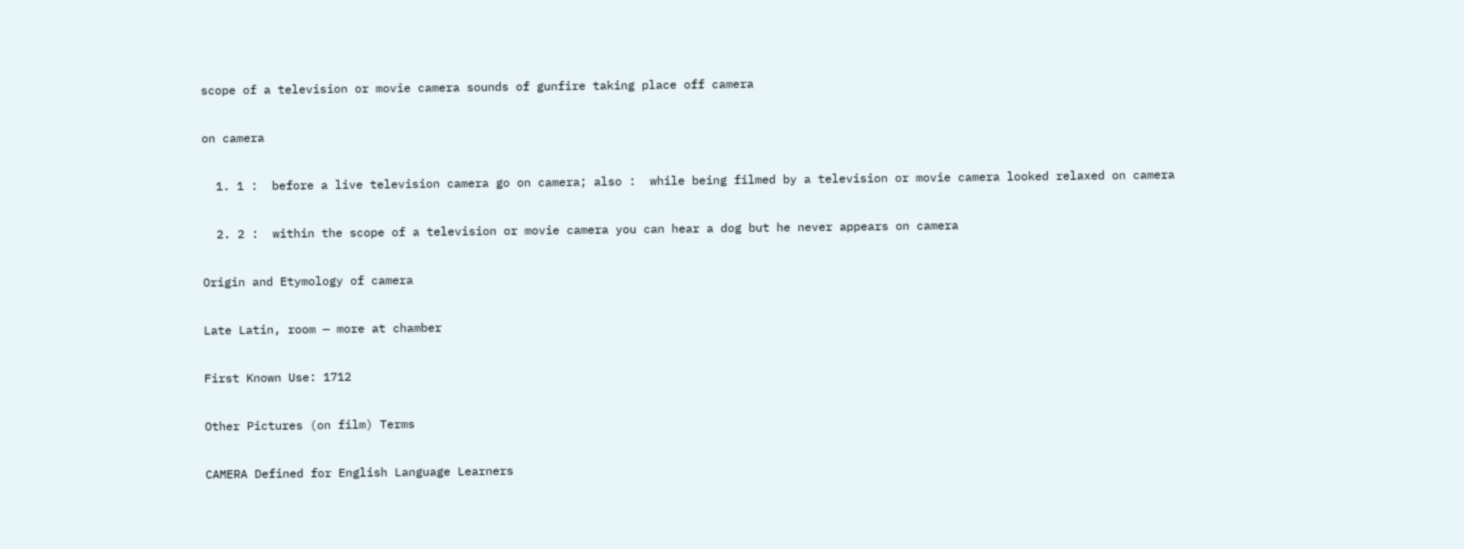scope of a television or movie camera sounds of gunfire taking place off camera

on camera

  1. 1 :  before a live television camera go on camera; also :  while being filmed by a television or movie camera looked relaxed on camera

  2. 2 :  within the scope of a television or movie camera you can hear a dog but he never appears on camera

Origin and Etymology of camera

Late Latin, room — more at chamber

First Known Use: 1712

Other Pictures (on film) Terms

CAMERA Defined for English Language Learners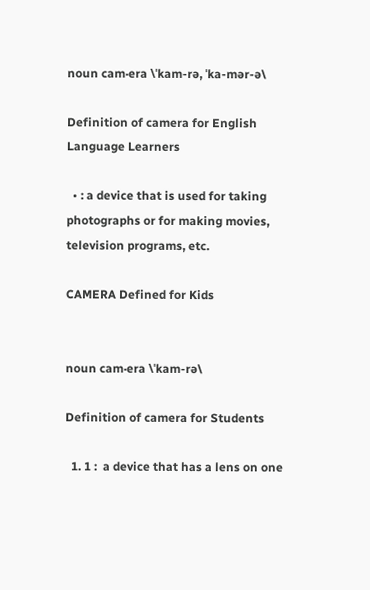noun cam·era \ˈkam-rə, ˈka-mər-ə\

Definition of camera for English Language Learners

  • : a device that is used for taking photographs or for making movies, television programs, etc.

CAMERA Defined for Kids


noun cam·era \ˈkam-rə\

Definition of camera for Students

  1. 1 :  a device that has a lens on one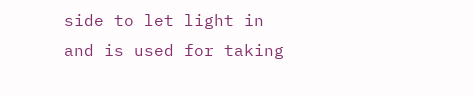side to let light in and is used for taking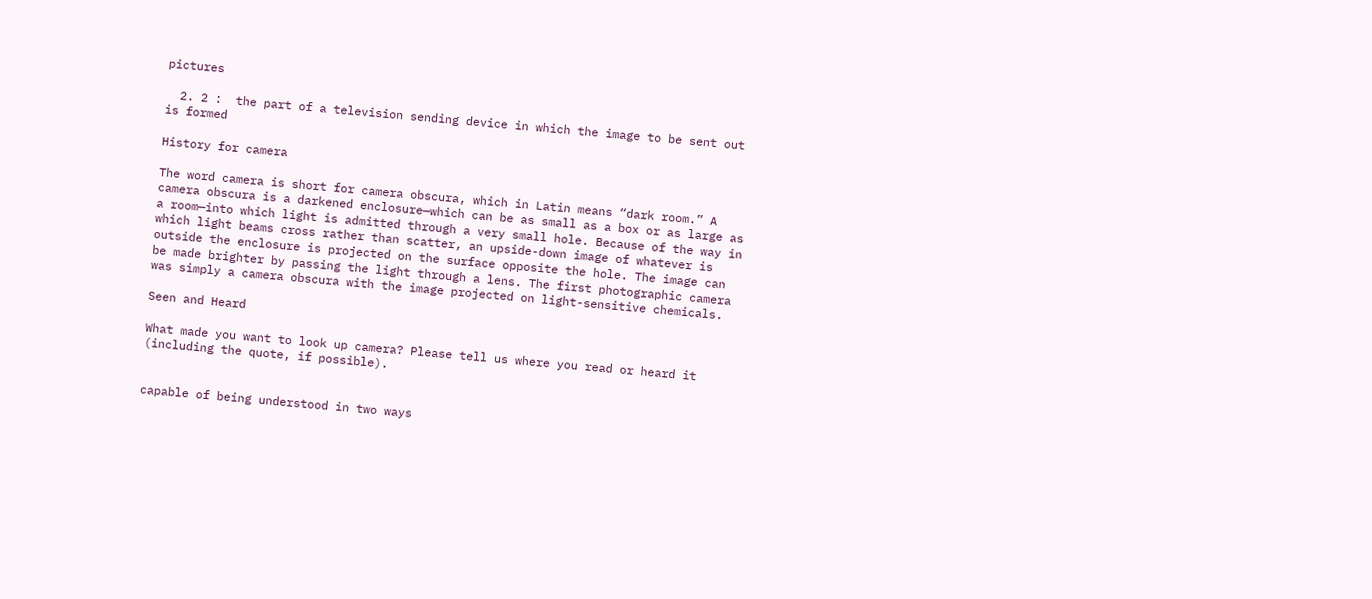pictures

  2. 2 :  the part of a television sending device in which the image to be sent out is formed

History for camera

The word camera is short for camera obscura, which in Latin means “dark room.” A camera obscura is a darkened enclosure—which can be as small as a box or as large as a room—into which light is admitted through a very small hole. Because of the way in which light beams cross rather than scatter, an upside-down image of whatever is outside the enclosure is projected on the surface opposite the hole. The image can be made brighter by passing the light through a lens. The first photographic camera was simply a camera obscura with the image projected on light-sensitive chemicals.

Seen and Heard

What made you want to look up camera? Please tell us where you read or heard it (including the quote, if possible).


capable of being understood in two ways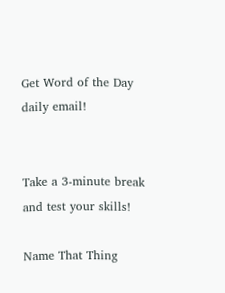Get Word of the Day daily email!


Take a 3-minute break and test your skills!

Name That Thing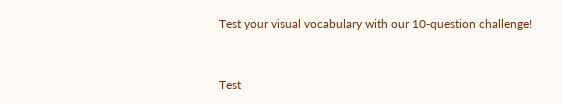Test your visual vocabulary with our 10-question challenge!


Test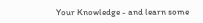Your Knowledge - and learn some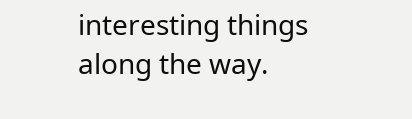interesting things along the way.